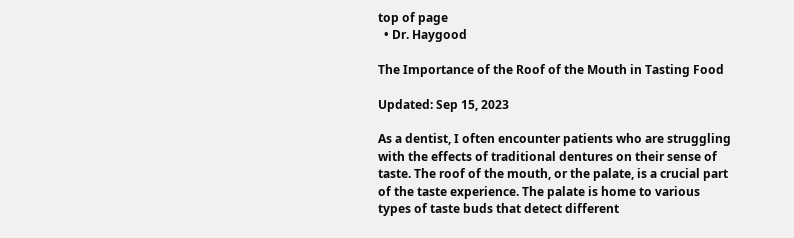top of page
  • Dr. Haygood

The Importance of the Roof of the Mouth in Tasting Food

Updated: Sep 15, 2023

As a dentist, I often encounter patients who are struggling with the effects of traditional dentures on their sense of taste. The roof of the mouth, or the palate, is a crucial part of the taste experience. The palate is home to various types of taste buds that detect different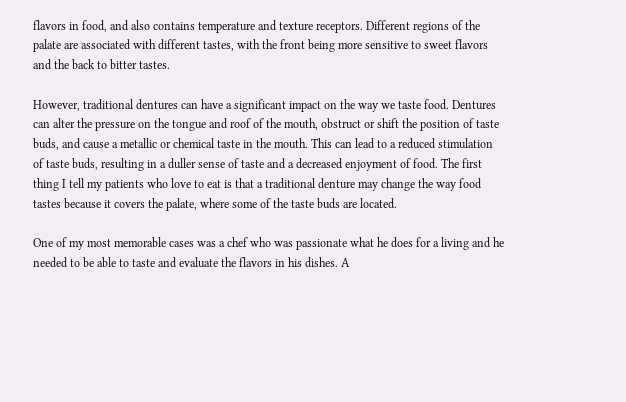flavors in food, and also contains temperature and texture receptors. Different regions of the palate are associated with different tastes, with the front being more sensitive to sweet flavors and the back to bitter tastes.

However, traditional dentures can have a significant impact on the way we taste food. Dentures can alter the pressure on the tongue and roof of the mouth, obstruct or shift the position of taste buds, and cause a metallic or chemical taste in the mouth. This can lead to a reduced stimulation of taste buds, resulting in a duller sense of taste and a decreased enjoyment of food. The first thing I tell my patients who love to eat is that a traditional denture may change the way food tastes because it covers the palate, where some of the taste buds are located.

One of my most memorable cases was a chef who was passionate what he does for a living and he needed to be able to taste and evaluate the flavors in his dishes. A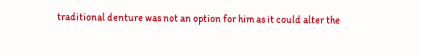traditional denture was not an option for him as it could alter the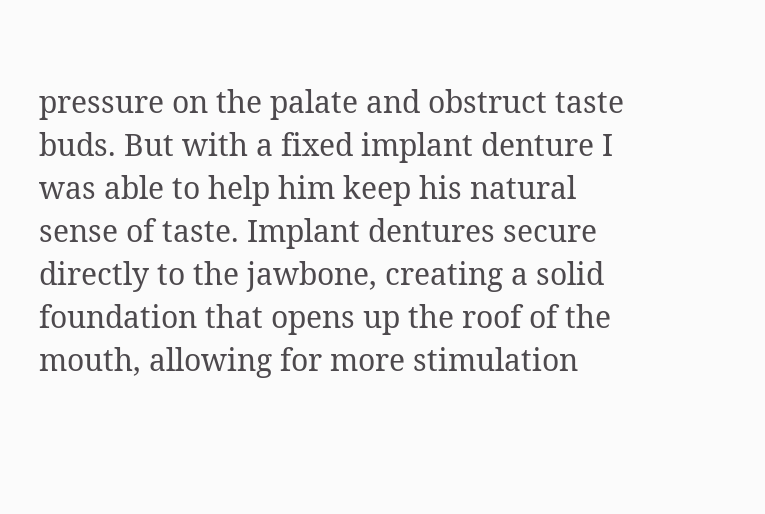pressure on the palate and obstruct taste buds. But with a fixed implant denture I was able to help him keep his natural sense of taste. Implant dentures secure directly to the jawbone, creating a solid foundation that opens up the roof of the mouth, allowing for more stimulation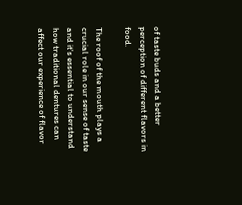of taste buds and a better perception of different flavors in food.

The roof of the mouth plays a crucial role in our sense of taste and it's essential to understand how traditional dentures can affect our experience of flavor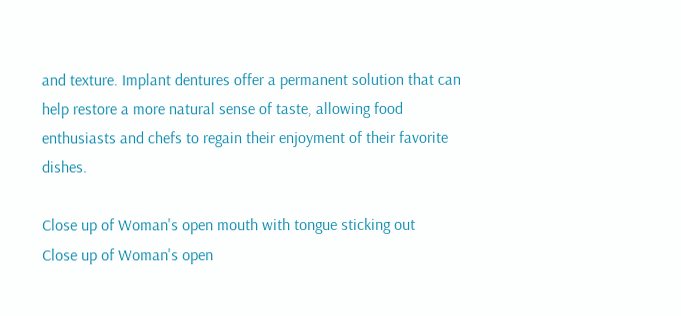and texture. Implant dentures offer a permanent solution that can help restore a more natural sense of taste, allowing food enthusiasts and chefs to regain their enjoyment of their favorite dishes.

Close up of Woman's open mouth with tongue sticking out
Close up of Woman's open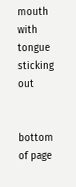mouth with tongue sticking out


bottom of page